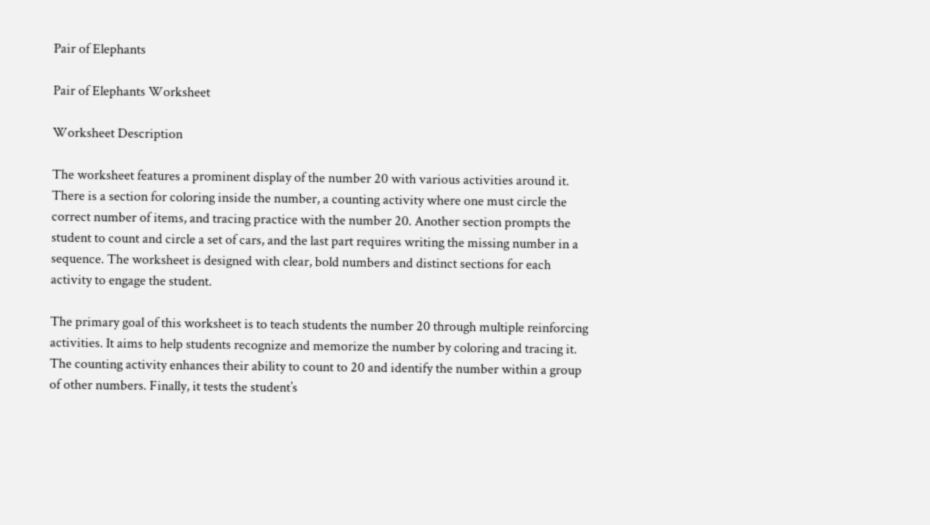Pair of Elephants

Pair of Elephants Worksheet

Worksheet Description

The worksheet features a prominent display of the number 20 with various activities around it. There is a section for coloring inside the number, a counting activity where one must circle the correct number of items, and tracing practice with the number 20. Another section prompts the student to count and circle a set of cars, and the last part requires writing the missing number in a sequence. The worksheet is designed with clear, bold numbers and distinct sections for each activity to engage the student.

The primary goal of this worksheet is to teach students the number 20 through multiple reinforcing activities. It aims to help students recognize and memorize the number by coloring and tracing it. The counting activity enhances their ability to count to 20 and identify the number within a group of other numbers. Finally, it tests the student’s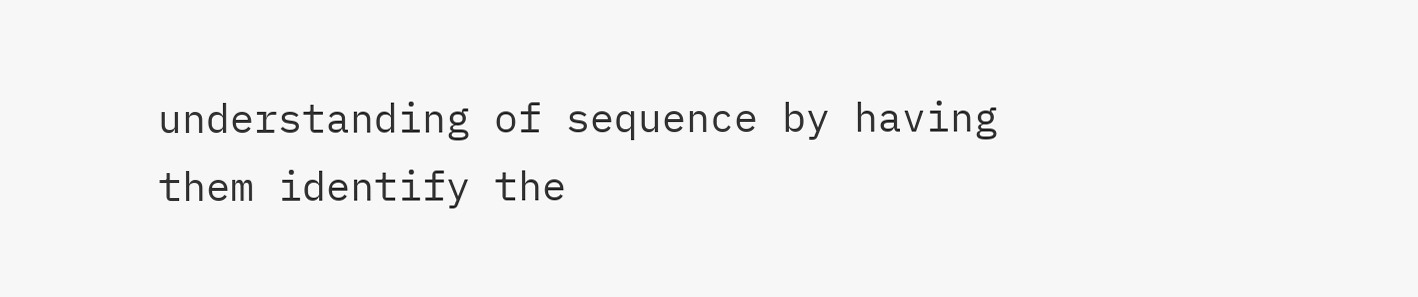understanding of sequence by having them identify the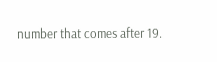number that comes after 19.